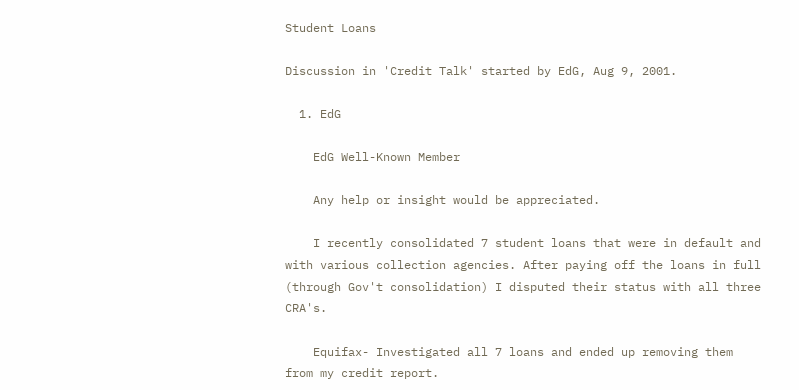Student Loans

Discussion in 'Credit Talk' started by EdG, Aug 9, 2001.

  1. EdG

    EdG Well-Known Member

    Any help or insight would be appreciated.

    I recently consolidated 7 student loans that were in default and with various collection agencies. After paying off the loans in full (through Gov't consolidation) I disputed their status with all three CRA's.

    Equifax- Investigated all 7 loans and ended up removing them from my credit report.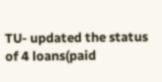TU- updated the status of 4 loans(paid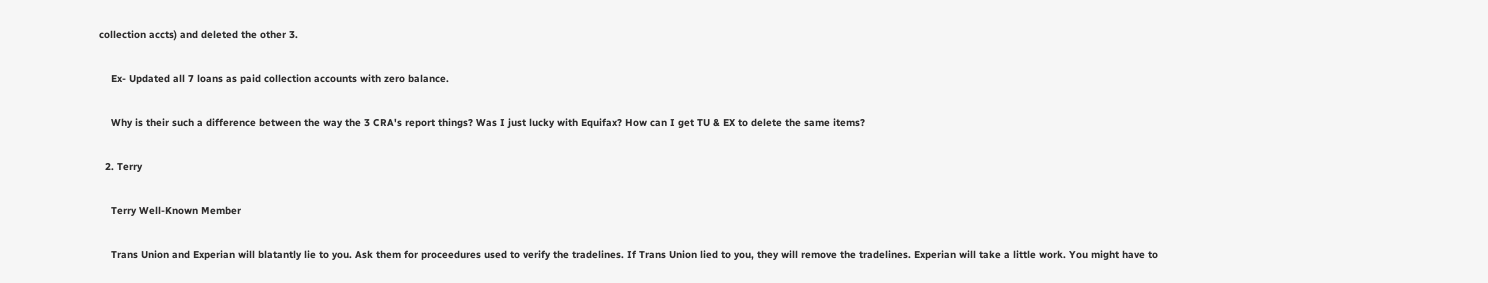collection accts) and deleted the other 3.

    Ex- Updated all 7 loans as paid collection accounts with zero balance.

    Why is their such a difference between the way the 3 CRA's report things? Was I just lucky with Equifax? How can I get TU & EX to delete the same items?

  2. Terry

    Terry Well-Known Member

    Trans Union and Experian will blatantly lie to you. Ask them for proceedures used to verify the tradelines. If Trans Union lied to you, they will remove the tradelines. Experian will take a little work. You might have to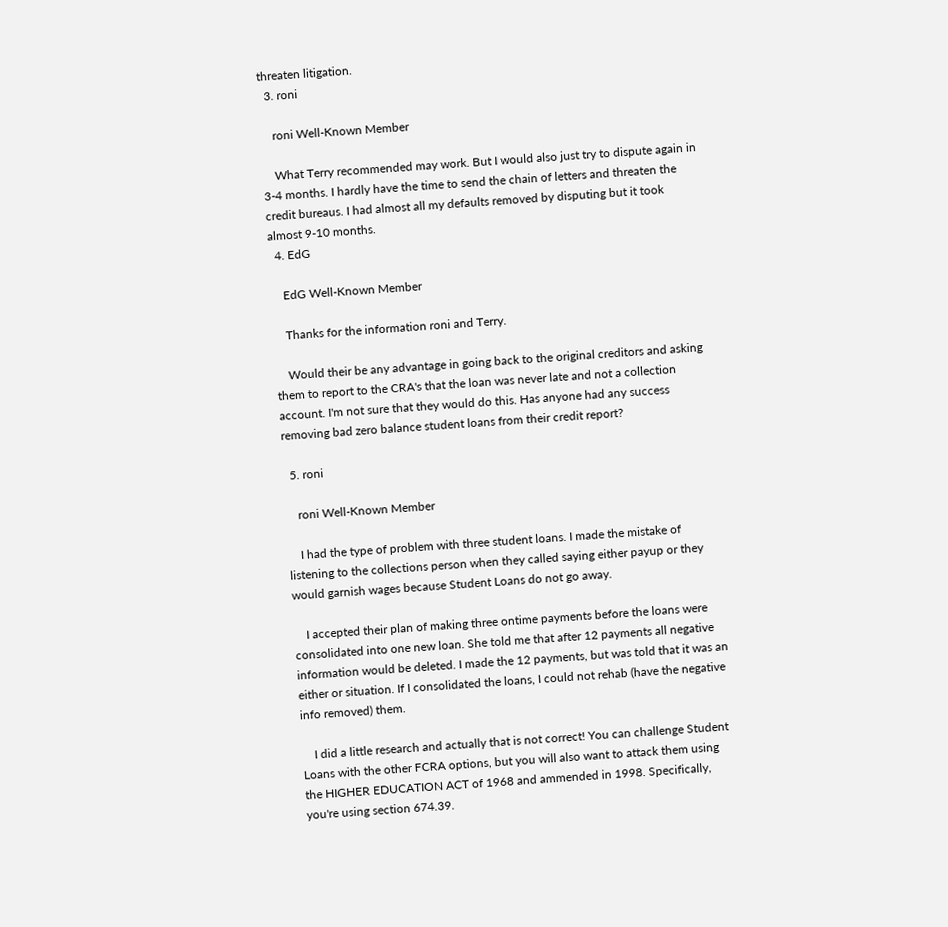threaten litigation.
  3. roni

    roni Well-Known Member

    What Terry recommended may work. But I would also just try to dispute again in 3-4 months. I hardly have the time to send the chain of letters and threaten the credit bureaus. I had almost all my defaults removed by disputing but it took almost 9-10 months.
  4. EdG

    EdG Well-Known Member

    Thanks for the information roni and Terry.

    Would their be any advantage in going back to the original creditors and asking them to report to the CRA's that the loan was never late and not a collection account. I'm not sure that they would do this. Has anyone had any success removing bad zero balance student loans from their credit report?

  5. roni

    roni Well-Known Member

    I had the type of problem with three student loans. I made the mistake of listening to the collections person when they called saying either payup or they would garnish wages because Student Loans do not go away.

    I accepted their plan of making three ontime payments before the loans were consolidated into one new loan. She told me that after 12 payments all negative information would be deleted. I made the 12 payments, but was told that it was an either or situation. If I consolidated the loans, I could not rehab (have the negative info removed) them.

    I did a little research and actually that is not correct! You can challenge Student Loans with the other FCRA options, but you will also want to attack them using the HIGHER EDUCATION ACT of 1968 and ammended in 1998. Specifically, you're using section 674.39.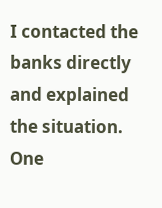I contacted the banks directly and explained the situation. One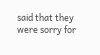said that they were sorry for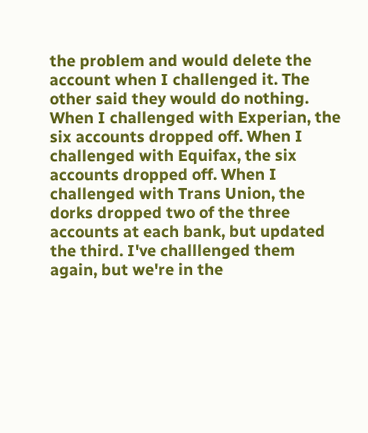the problem and would delete the account when I challenged it. The other said they would do nothing. When I challenged with Experian, the six accounts dropped off. When I challenged with Equifax, the six accounts dropped off. When I challenged with Trans Union, the dorks dropped two of the three accounts at each bank, but updated the third. I've challlenged them again, but we're in the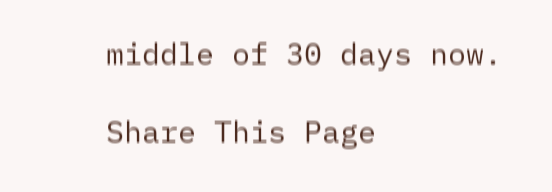middle of 30 days now.

Share This Page